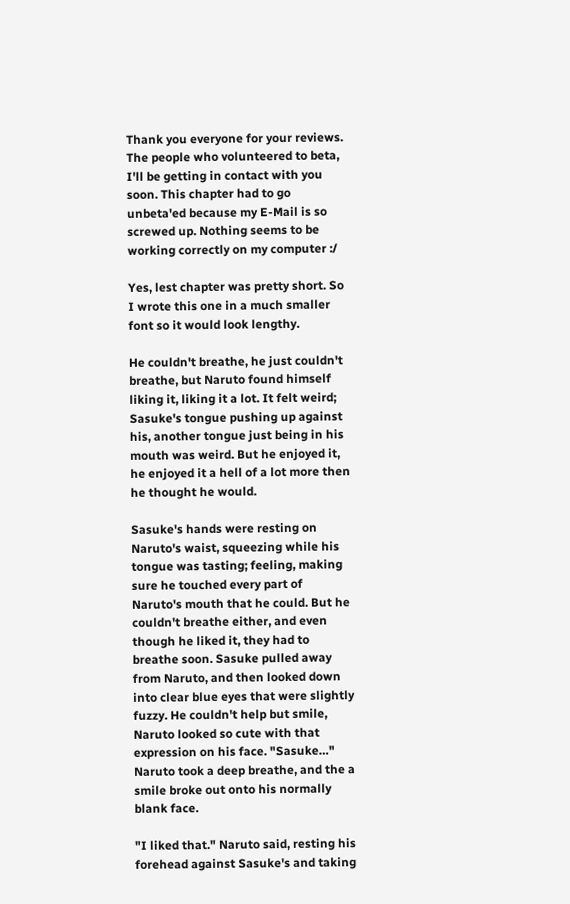Thank you everyone for your reviews. The people who volunteered to beta, I'll be getting in contact with you soon. This chapter had to go unbeta'ed because my E-Mail is so screwed up. Nothing seems to be working correctly on my computer :/

Yes, lest chapter was pretty short. So I wrote this one in a much smaller font so it would look lengthy.

He couldn't breathe, he just couldn't breathe, but Naruto found himself liking it, liking it a lot. It felt weird; Sasuke's tongue pushing up against his, another tongue just being in his mouth was weird. But he enjoyed it, he enjoyed it a hell of a lot more then he thought he would.

Sasuke's hands were resting on Naruto's waist, squeezing while his tongue was tasting; feeling, making sure he touched every part of Naruto's mouth that he could. But he couldn't breathe either, and even though he liked it, they had to breathe soon. Sasuke pulled away from Naruto, and then looked down into clear blue eyes that were slightly fuzzy. He couldn't help but smile, Naruto looked so cute with that expression on his face. "Sasuke…" Naruto took a deep breathe, and the a smile broke out onto his normally blank face.

"I liked that." Naruto said, resting his forehead against Sasuke's and taking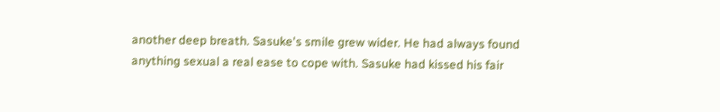another deep breath. Sasuke's smile grew wider. He had always found anything sexual a real ease to cope with. Sasuke had kissed his fair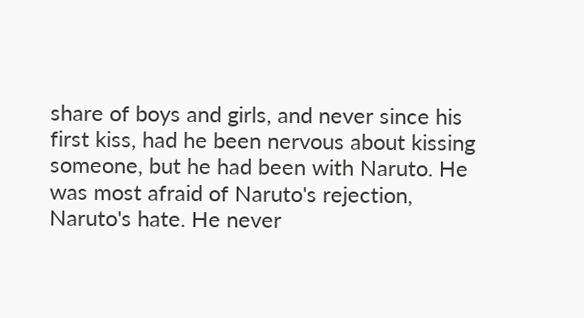share of boys and girls, and never since his first kiss, had he been nervous about kissing someone, but he had been with Naruto. He was most afraid of Naruto's rejection, Naruto's hate. He never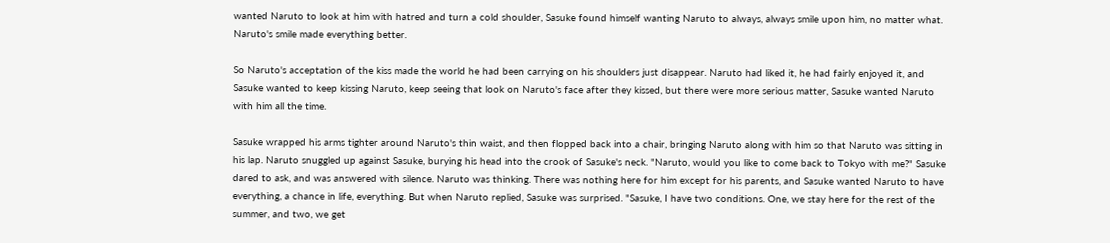wanted Naruto to look at him with hatred and turn a cold shoulder, Sasuke found himself wanting Naruto to always, always smile upon him, no matter what. Naruto's smile made everything better.

So Naruto's acceptation of the kiss made the world he had been carrying on his shoulders just disappear. Naruto had liked it, he had fairly enjoyed it, and Sasuke wanted to keep kissing Naruto, keep seeing that look on Naruto's face after they kissed, but there were more serious matter, Sasuke wanted Naruto with him all the time.

Sasuke wrapped his arms tighter around Naruto's thin waist, and then flopped back into a chair, bringing Naruto along with him so that Naruto was sitting in his lap. Naruto snuggled up against Sasuke, burying his head into the crook of Sasuke's neck. "Naruto, would you like to come back to Tokyo with me?" Sasuke dared to ask, and was answered with silence. Naruto was thinking. There was nothing here for him except for his parents, and Sasuke wanted Naruto to have everything, a chance in life, everything. But when Naruto replied, Sasuke was surprised. "Sasuke, I have two conditions. One, we stay here for the rest of the summer, and two, we get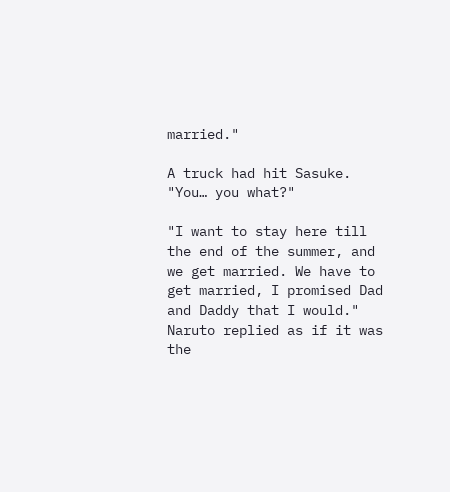married."

A truck had hit Sasuke. "You… you what?"

"I want to stay here till the end of the summer, and we get married. We have to get married, I promised Dad and Daddy that I would." Naruto replied as if it was the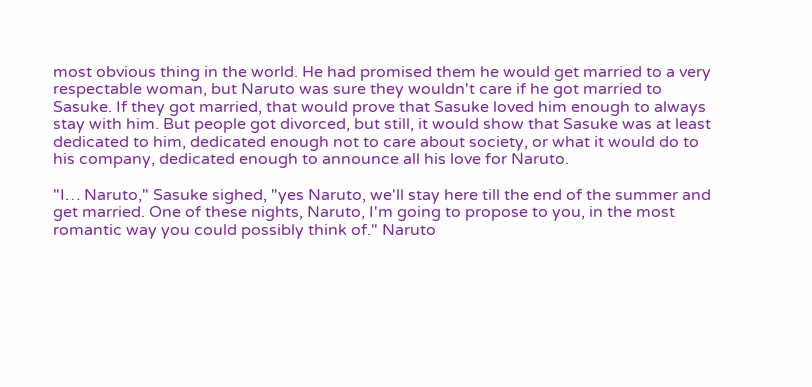most obvious thing in the world. He had promised them he would get married to a very respectable woman, but Naruto was sure they wouldn't care if he got married to Sasuke. If they got married, that would prove that Sasuke loved him enough to always stay with him. But people got divorced, but still, it would show that Sasuke was at least dedicated to him, dedicated enough not to care about society, or what it would do to his company, dedicated enough to announce all his love for Naruto.

"I… Naruto," Sasuke sighed, "yes Naruto, we'll stay here till the end of the summer and get married. One of these nights, Naruto, I'm going to propose to you, in the most romantic way you could possibly think of." Naruto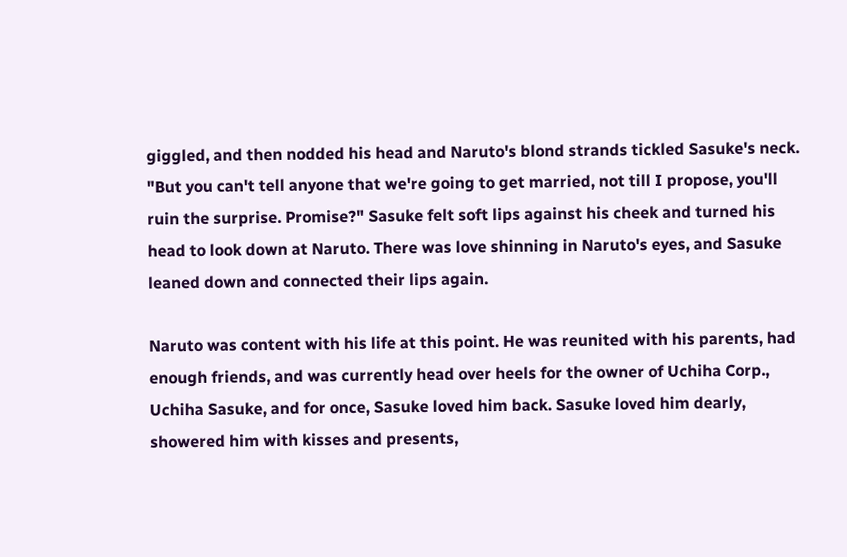giggled, and then nodded his head and Naruto's blond strands tickled Sasuke's neck. "But you can't tell anyone that we're going to get married, not till I propose, you'll ruin the surprise. Promise?" Sasuke felt soft lips against his cheek and turned his head to look down at Naruto. There was love shinning in Naruto's eyes, and Sasuke leaned down and connected their lips again.

Naruto was content with his life at this point. He was reunited with his parents, had enough friends, and was currently head over heels for the owner of Uchiha Corp., Uchiha Sasuke, and for once, Sasuke loved him back. Sasuke loved him dearly, showered him with kisses and presents,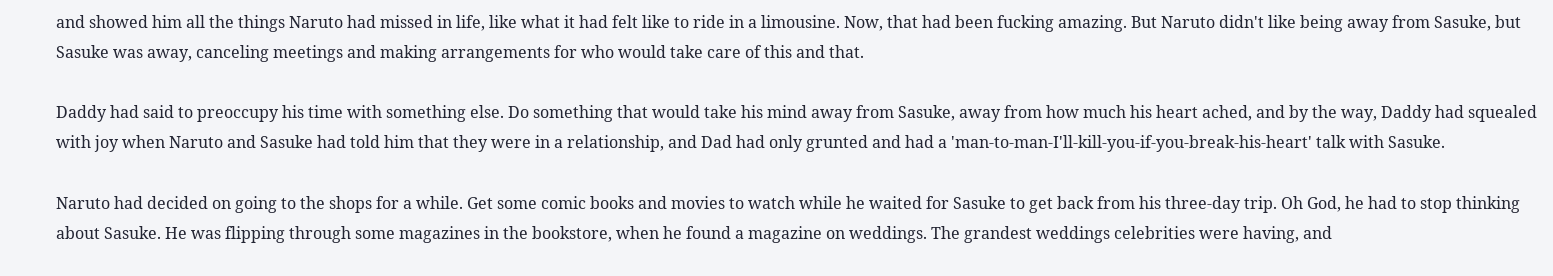and showed him all the things Naruto had missed in life, like what it had felt like to ride in a limousine. Now, that had been fucking amazing. But Naruto didn't like being away from Sasuke, but Sasuke was away, canceling meetings and making arrangements for who would take care of this and that.

Daddy had said to preoccupy his time with something else. Do something that would take his mind away from Sasuke, away from how much his heart ached, and by the way, Daddy had squealed with joy when Naruto and Sasuke had told him that they were in a relationship, and Dad had only grunted and had a 'man-to-man-I'll-kill-you-if-you-break-his-heart' talk with Sasuke.

Naruto had decided on going to the shops for a while. Get some comic books and movies to watch while he waited for Sasuke to get back from his three-day trip. Oh God, he had to stop thinking about Sasuke. He was flipping through some magazines in the bookstore, when he found a magazine on weddings. The grandest weddings celebrities were having, and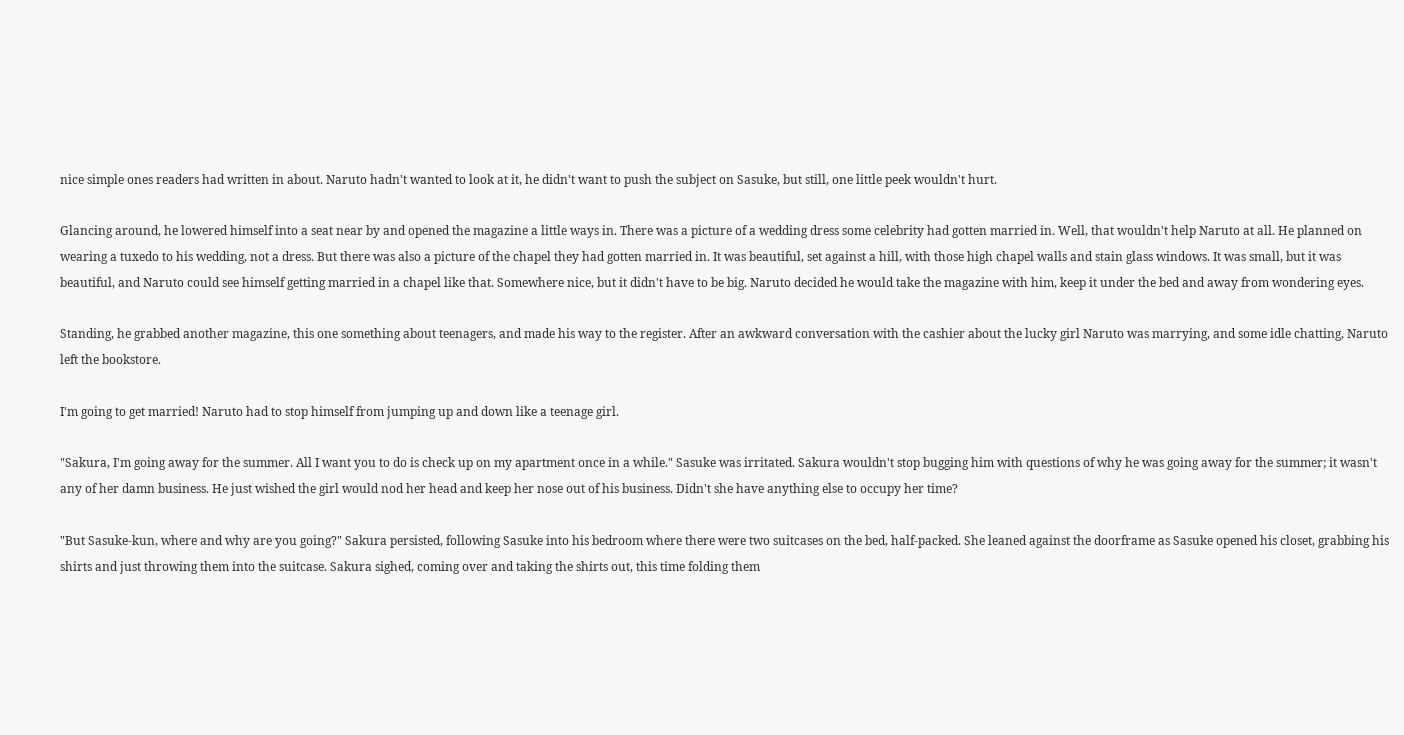nice simple ones readers had written in about. Naruto hadn't wanted to look at it, he didn't want to push the subject on Sasuke, but still, one little peek wouldn't hurt.

Glancing around, he lowered himself into a seat near by and opened the magazine a little ways in. There was a picture of a wedding dress some celebrity had gotten married in. Well, that wouldn't help Naruto at all. He planned on wearing a tuxedo to his wedding, not a dress. But there was also a picture of the chapel they had gotten married in. It was beautiful, set against a hill, with those high chapel walls and stain glass windows. It was small, but it was beautiful, and Naruto could see himself getting married in a chapel like that. Somewhere nice, but it didn't have to be big. Naruto decided he would take the magazine with him, keep it under the bed and away from wondering eyes.

Standing, he grabbed another magazine, this one something about teenagers, and made his way to the register. After an awkward conversation with the cashier about the lucky girl Naruto was marrying, and some idle chatting, Naruto left the bookstore.

I'm going to get married! Naruto had to stop himself from jumping up and down like a teenage girl.

"Sakura, I'm going away for the summer. All I want you to do is check up on my apartment once in a while." Sasuke was irritated. Sakura wouldn't stop bugging him with questions of why he was going away for the summer; it wasn't any of her damn business. He just wished the girl would nod her head and keep her nose out of his business. Didn't she have anything else to occupy her time?

"But Sasuke-kun, where and why are you going?" Sakura persisted, following Sasuke into his bedroom where there were two suitcases on the bed, half-packed. She leaned against the doorframe as Sasuke opened his closet, grabbing his shirts and just throwing them into the suitcase. Sakura sighed, coming over and taking the shirts out, this time folding them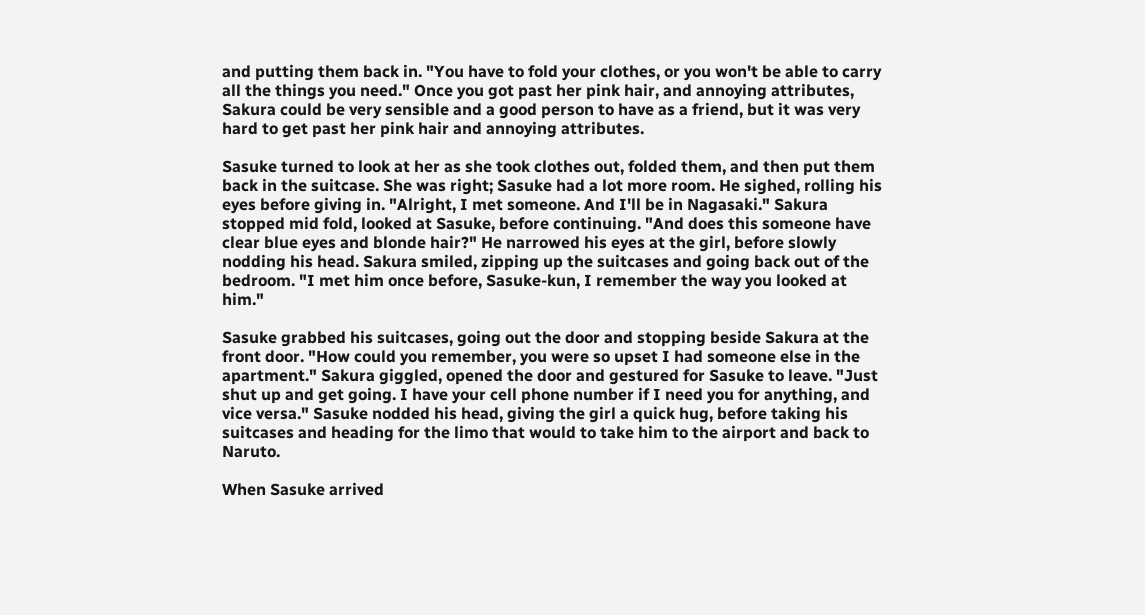and putting them back in. "You have to fold your clothes, or you won't be able to carry all the things you need." Once you got past her pink hair, and annoying attributes, Sakura could be very sensible and a good person to have as a friend, but it was very hard to get past her pink hair and annoying attributes.

Sasuke turned to look at her as she took clothes out, folded them, and then put them back in the suitcase. She was right; Sasuke had a lot more room. He sighed, rolling his eyes before giving in. "Alright, I met someone. And I'll be in Nagasaki." Sakura stopped mid fold, looked at Sasuke, before continuing. "And does this someone have clear blue eyes and blonde hair?" He narrowed his eyes at the girl, before slowly nodding his head. Sakura smiled, zipping up the suitcases and going back out of the bedroom. "I met him once before, Sasuke-kun, I remember the way you looked at him."

Sasuke grabbed his suitcases, going out the door and stopping beside Sakura at the front door. "How could you remember, you were so upset I had someone else in the apartment." Sakura giggled, opened the door and gestured for Sasuke to leave. "Just shut up and get going. I have your cell phone number if I need you for anything, and vice versa." Sasuke nodded his head, giving the girl a quick hug, before taking his suitcases and heading for the limo that would to take him to the airport and back to Naruto.

When Sasuke arrived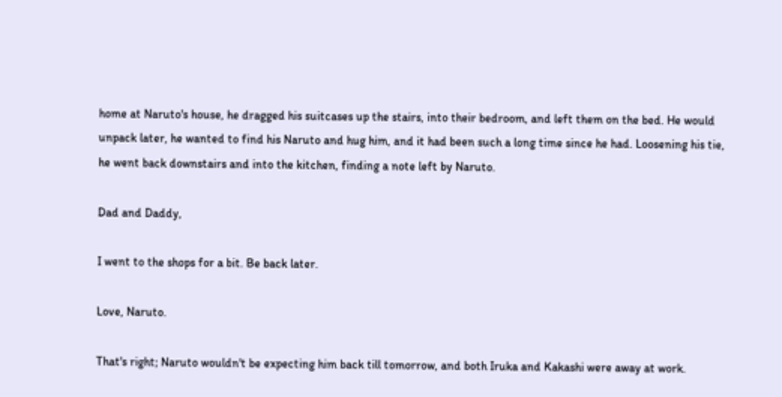home at Naruto's house, he dragged his suitcases up the stairs, into their bedroom, and left them on the bed. He would unpack later, he wanted to find his Naruto and hug him, and it had been such a long time since he had. Loosening his tie, he went back downstairs and into the kitchen, finding a note left by Naruto.

Dad and Daddy,

I went to the shops for a bit. Be back later.

Love, Naruto.

That's right; Naruto wouldn't be expecting him back till tomorrow, and both Iruka and Kakashi were away at work.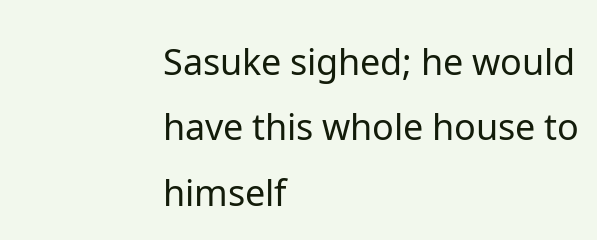Sasuke sighed; he would have this whole house to himself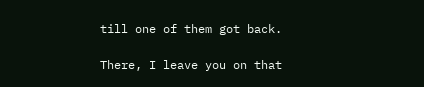till one of them got back.

There, I leave you on that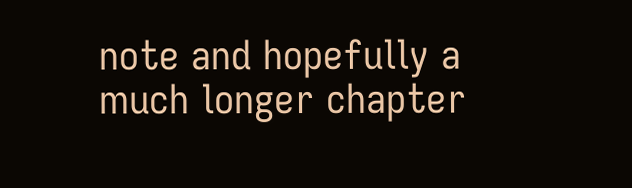note and hopefully a much longer chapter